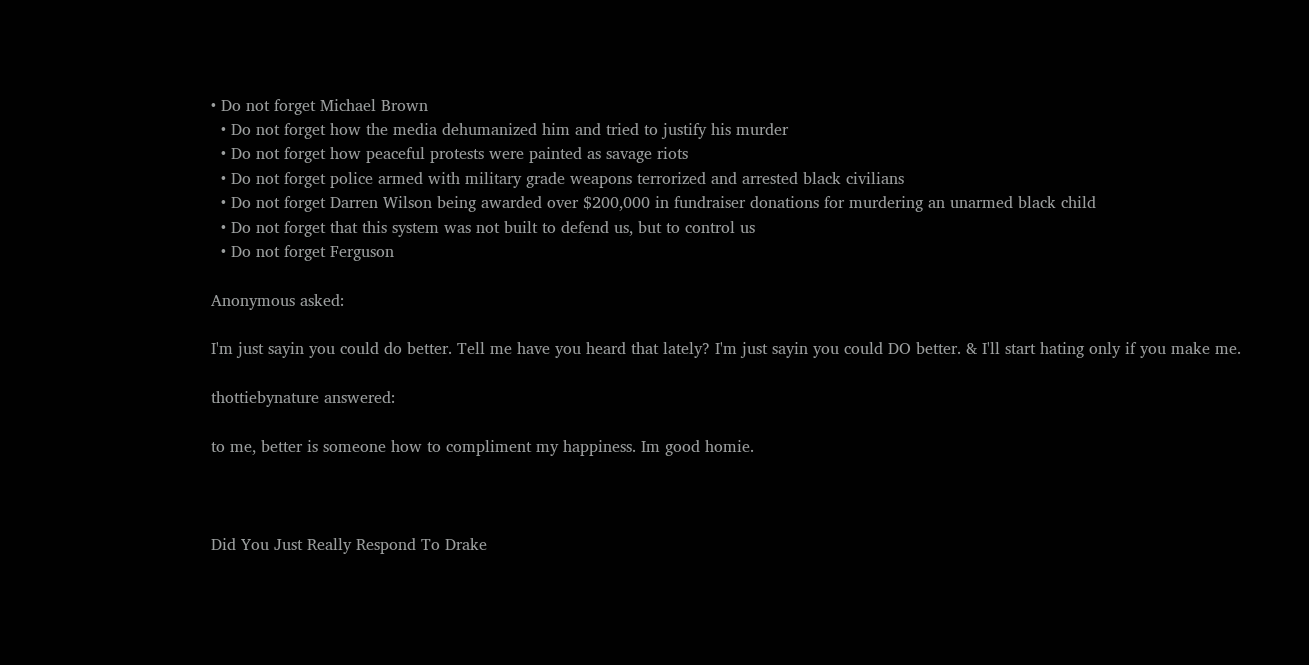• Do not forget Michael Brown
  • Do not forget how the media dehumanized him and tried to justify his murder
  • Do not forget how peaceful protests were painted as savage riots
  • Do not forget police armed with military grade weapons terrorized and arrested black civilians
  • Do not forget Darren Wilson being awarded over $200,000 in fundraiser donations for murdering an unarmed black child
  • Do not forget that this system was not built to defend us, but to control us
  • Do not forget Ferguson

Anonymous asked:

I'm just sayin you could do better. Tell me have you heard that lately? I'm just sayin you could DO better. & I'll start hating only if you make me.

thottiebynature answered:

to me, better is someone how to compliment my happiness. Im good homie.



Did You Just Really Respond To Drake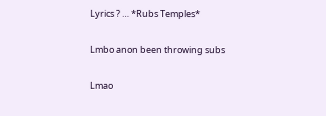Lyrics ? … *Rubs Temples*

Lmbo anon been throwing subs

Lmao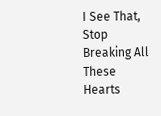I See That, Stop Breaking All These Hearts